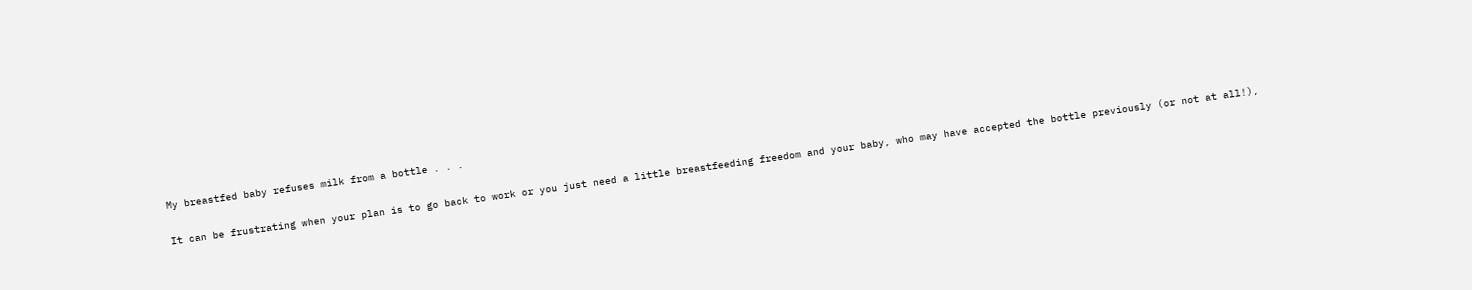My breastfed baby refuses milk from a bottle . . .

It can be frustrating when your plan is to go back to work or you just need a little breastfeeding freedom and your baby, who may have accepted the bottle previously (or not at all!),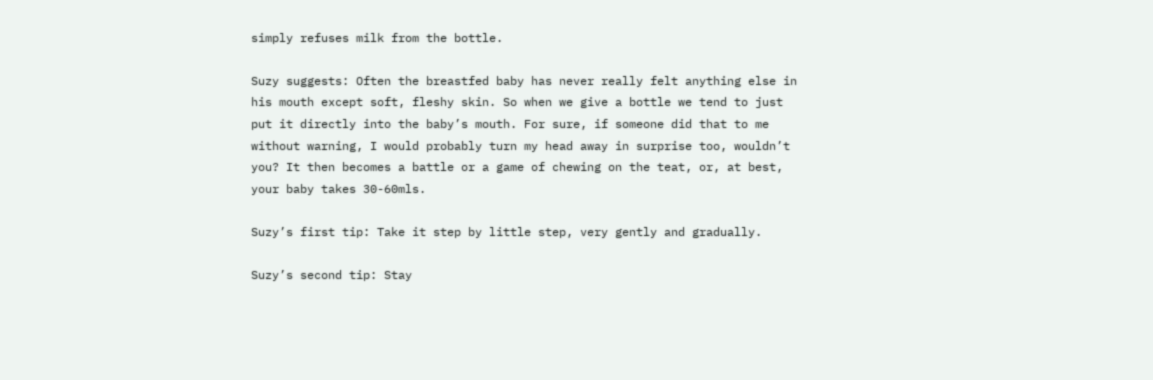simply refuses milk from the bottle.

Suzy suggests: Often the breastfed baby has never really felt anything else in his mouth except soft, fleshy skin. So when we give a bottle we tend to just put it directly into the baby’s mouth. For sure, if someone did that to me without warning, I would probably turn my head away in surprise too, wouldn’t you? It then becomes a battle or a game of chewing on the teat, or, at best, your baby takes 30-60mls.

Suzy’s first tip: Take it step by little step, very gently and gradually.

Suzy’s second tip: Stay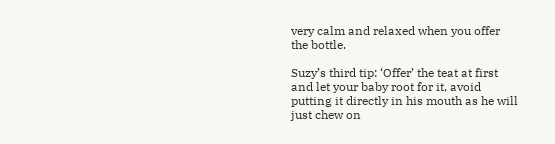very calm and relaxed when you offer the bottle.

Suzy’s third tip: ‘Offer’ the teat at first and let your baby root for it, avoid putting it directly in his mouth as he will just chew on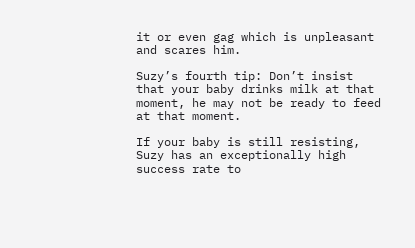it or even gag which is unpleasant and scares him.

Suzy’s fourth tip: Don’t insist that your baby drinks milk at that moment, he may not be ready to feed at that moment.

If your baby is still resisting, Suzy has an exceptionally high success rate to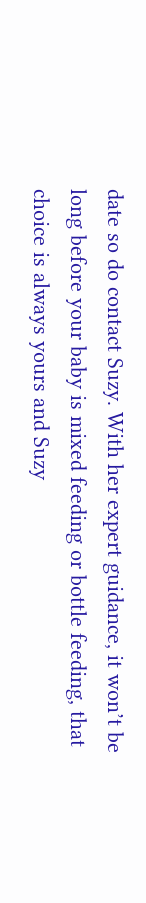date so do contact Suzy. With her expert guidance, it won’t be long before your baby is mixed feeding or bottle feeding, that choice is always yours and Suzy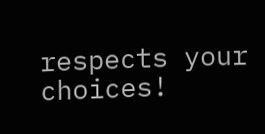respects your choices!